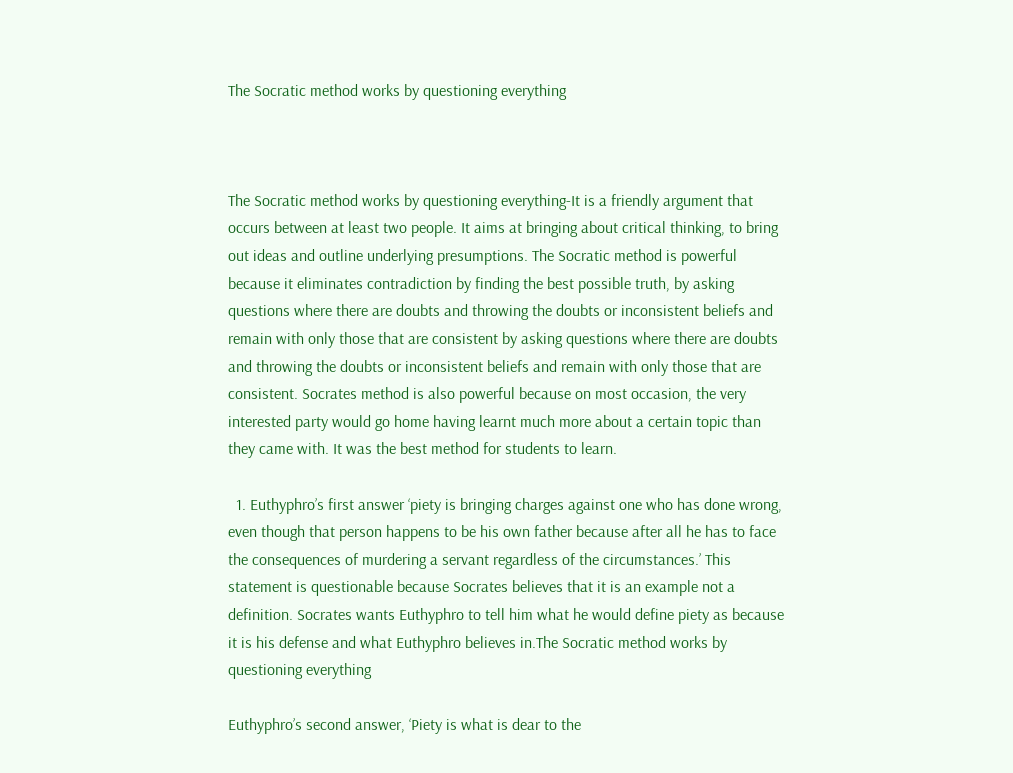The Socratic method works by questioning everything



The Socratic method works by questioning everything-It is a friendly argument that occurs between at least two people. It aims at bringing about critical thinking, to bring out ideas and outline underlying presumptions. The Socratic method is powerful because it eliminates contradiction by finding the best possible truth, by asking questions where there are doubts and throwing the doubts or inconsistent beliefs and remain with only those that are consistent by asking questions where there are doubts and throwing the doubts or inconsistent beliefs and remain with only those that are consistent. Socrates method is also powerful because on most occasion, the very interested party would go home having learnt much more about a certain topic than they came with. It was the best method for students to learn.

  1. Euthyphro’s first answer ‘piety is bringing charges against one who has done wrong, even though that person happens to be his own father because after all he has to face the consequences of murdering a servant regardless of the circumstances.’ This statement is questionable because Socrates believes that it is an example not a definition. Socrates wants Euthyphro to tell him what he would define piety as because it is his defense and what Euthyphro believes in.The Socratic method works by questioning everything

Euthyphro’s second answer, ‘Piety is what is dear to the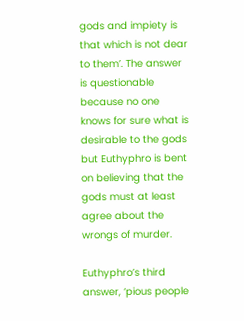gods and impiety is that which is not dear to them’. The answer is questionable because no one knows for sure what is desirable to the gods but Euthyphro is bent on believing that the gods must at least agree about the wrongs of murder.

Euthyphro’s third answer, ‘pious people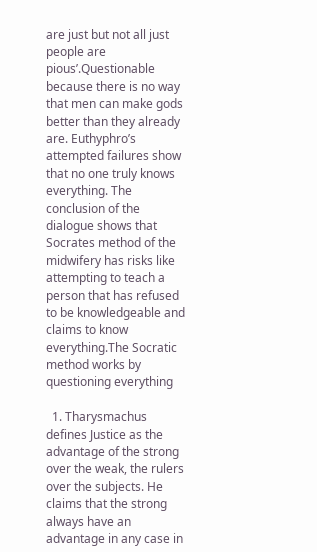are just but not all just people are pious’.Questionable because there is no way that men can make gods better than they already are. Euthyphro’s attempted failures show that no one truly knows everything. The conclusion of the dialogue shows that Socrates method of the midwifery has risks like attempting to teach a person that has refused to be knowledgeable and claims to know everything.The Socratic method works by questioning everything

  1. Tharysmachus defines Justice as the advantage of the strong over the weak, the rulers over the subjects. He claims that the strong always have an advantage in any case in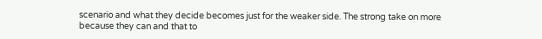scenario and what they decide becomes just for the weaker side. The strong take on more because they can and that to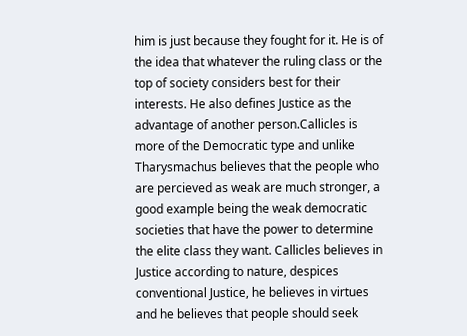him is just because they fought for it. He is of the idea that whatever the ruling class or the top of society considers best for their interests. He also defines Justice as the advantage of another person.Callicles is more of the Democratic type and unlike Tharysmachus believes that the people who are percieved as weak are much stronger, a good example being the weak democratic societies that have the power to determine the elite class they want. Callicles believes in Justice according to nature, despices conventional Justice, he believes in virtues and he believes that people should seek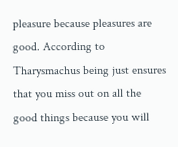pleasure because pleasures are good. According to Tharysmachus being just ensures that you miss out on all the good things because you will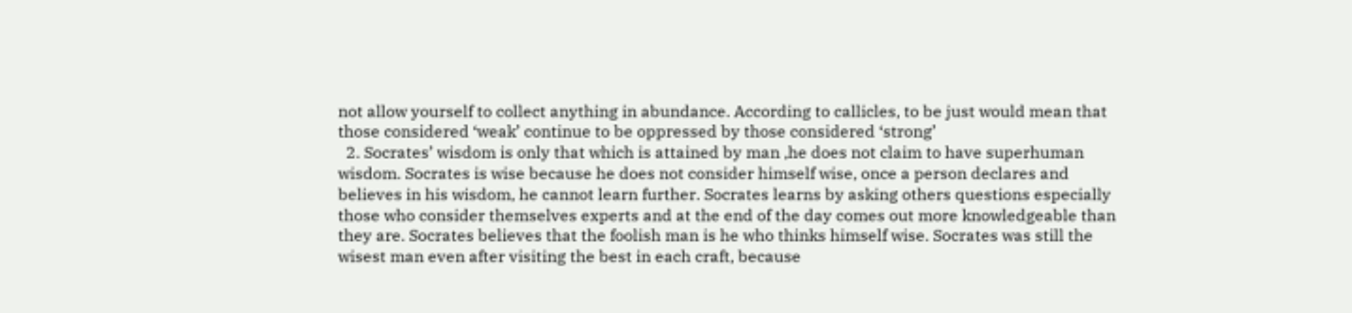not allow yourself to collect anything in abundance. According to callicles, to be just would mean that those considered ‘weak’ continue to be oppressed by those considered ‘strong’
  2. Socrates’ wisdom is only that which is attained by man ,he does not claim to have superhuman wisdom. Socrates is wise because he does not consider himself wise, once a person declares and believes in his wisdom, he cannot learn further. Socrates learns by asking others questions especially those who consider themselves experts and at the end of the day comes out more knowledgeable than they are. Socrates believes that the foolish man is he who thinks himself wise. Socrates was still the wisest man even after visiting the best in each craft, because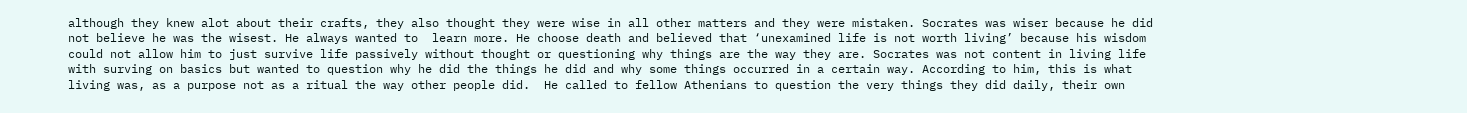although they knew alot about their crafts, they also thought they were wise in all other matters and they were mistaken. Socrates was wiser because he did not believe he was the wisest. He always wanted to  learn more. He choose death and believed that ‘unexamined life is not worth living’ because his wisdom could not allow him to just survive life passively without thought or questioning why things are the way they are. Socrates was not content in living life with surving on basics but wanted to question why he did the things he did and why some things occurred in a certain way. According to him, this is what living was, as a purpose not as a ritual the way other people did.  He called to fellow Athenians to question the very things they did daily, their own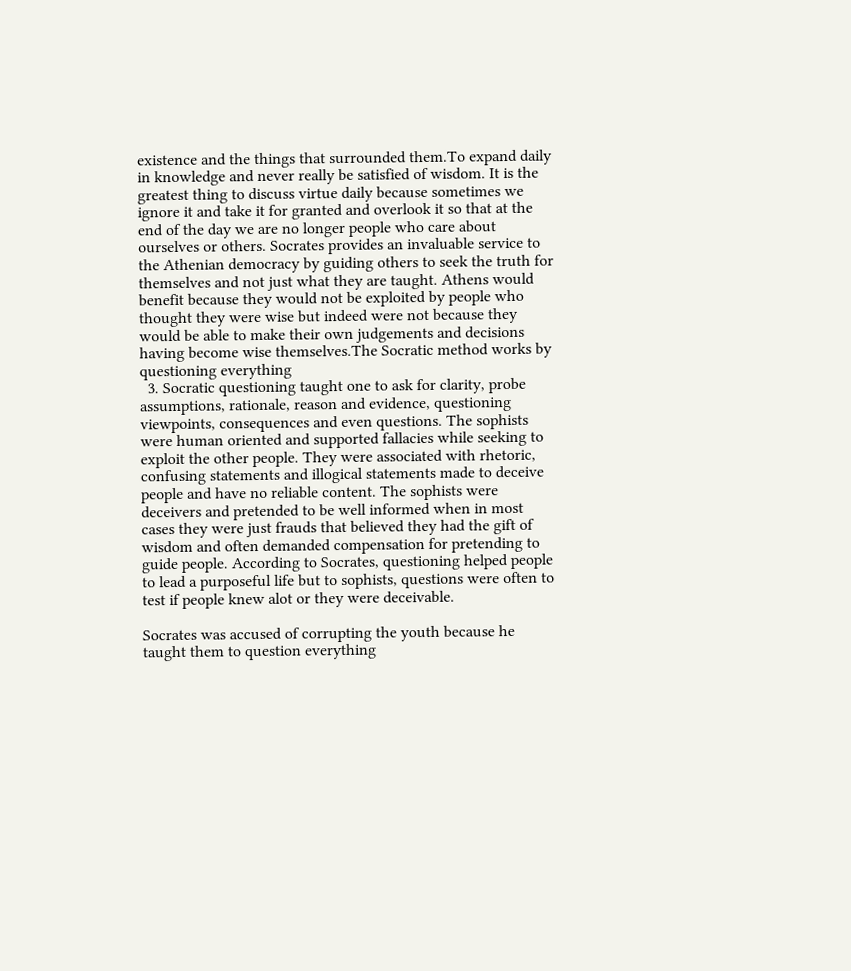existence and the things that surrounded them.To expand daily in knowledge and never really be satisfied of wisdom. It is the greatest thing to discuss virtue daily because sometimes we ignore it and take it for granted and overlook it so that at the end of the day we are no longer people who care about ourselves or others. Socrates provides an invaluable service to the Athenian democracy by guiding others to seek the truth for themselves and not just what they are taught. Athens would benefit because they would not be exploited by people who thought they were wise but indeed were not because they would be able to make their own judgements and decisions having become wise themselves.The Socratic method works by questioning everything
  3. Socratic questioning taught one to ask for clarity, probe assumptions, rationale, reason and evidence, questioning viewpoints, consequences and even questions. The sophists were human oriented and supported fallacies while seeking to exploit the other people. They were associated with rhetoric, confusing statements and illogical statements made to deceive people and have no reliable content. The sophists were deceivers and pretended to be well informed when in most cases they were just frauds that believed they had the gift of wisdom and often demanded compensation for pretending to guide people. According to Socrates, questioning helped people to lead a purposeful life but to sophists, questions were often to test if people knew alot or they were deceivable.

Socrates was accused of corrupting the youth because he taught them to question everything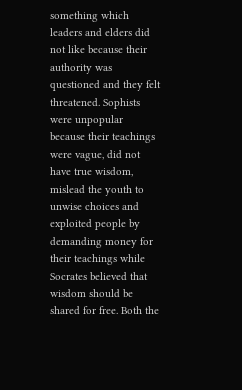something which leaders and elders did not like because their authority was questioned and they felt threatened. Sophists were unpopular because their teachings were vague, did not have true wisdom, mislead the youth to unwise choices and exploited people by demanding money for their teachings while Socrates believed that wisdom should be shared for free. Both the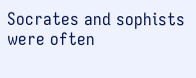Socrates and sophists were often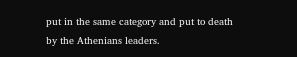put in the same category and put to death by the Athenians leaders.